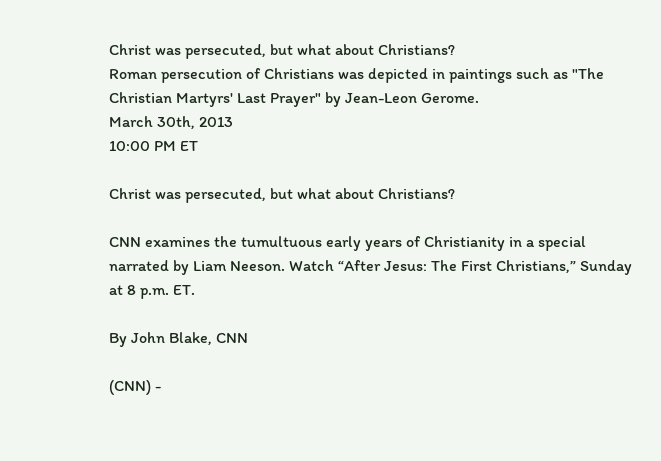Christ was persecuted, but what about Christians?
Roman persecution of Christians was depicted in paintings such as "The Christian Martyrs' Last Prayer" by Jean-Leon Gerome.
March 30th, 2013
10:00 PM ET

Christ was persecuted, but what about Christians?

CNN examines the tumultuous early years of Christianity in a special narrated by Liam Neeson. Watch “After Jesus: The First Christians,” Sunday at 8 p.m. ET.

By John Blake, CNN

(CNN) -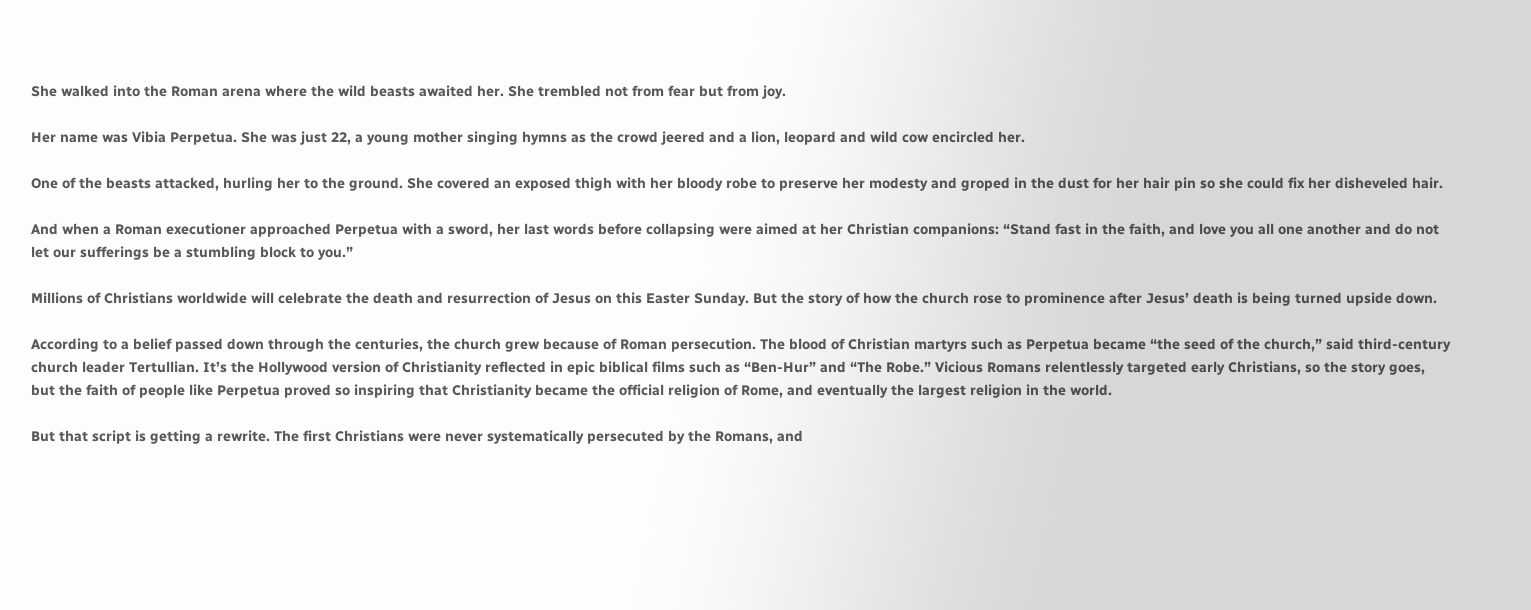She walked into the Roman arena where the wild beasts awaited her. She trembled not from fear but from joy.

Her name was Vibia Perpetua. She was just 22, a young mother singing hymns as the crowd jeered and a lion, leopard and wild cow encircled her.

One of the beasts attacked, hurling her to the ground. She covered an exposed thigh with her bloody robe to preserve her modesty and groped in the dust for her hair pin so she could fix her disheveled hair.

And when a Roman executioner approached Perpetua with a sword, her last words before collapsing were aimed at her Christian companions: “Stand fast in the faith, and love you all one another and do not let our sufferings be a stumbling block to you.”

Millions of Christians worldwide will celebrate the death and resurrection of Jesus on this Easter Sunday. But the story of how the church rose to prominence after Jesus’ death is being turned upside down.

According to a belief passed down through the centuries, the church grew because of Roman persecution. The blood of Christian martyrs such as Perpetua became “the seed of the church,” said third-century church leader Tertullian. It’s the Hollywood version of Christianity reflected in epic biblical films such as “Ben-Hur” and “The Robe.” Vicious Romans relentlessly targeted early Christians, so the story goes, but the faith of people like Perpetua proved so inspiring that Christianity became the official religion of Rome, and eventually the largest religion in the world.

But that script is getting a rewrite. The first Christians were never systematically persecuted by the Romans, and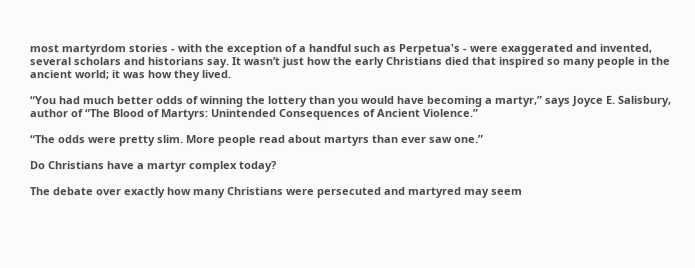most martyrdom stories - with the exception of a handful such as Perpetua's - were exaggerated and invented, several scholars and historians say. It wasn’t just how the early Christians died that inspired so many people in the ancient world; it was how they lived.

“You had much better odds of winning the lottery than you would have becoming a martyr,” says Joyce E. Salisbury, author of “The Blood of Martyrs: Unintended Consequences of Ancient Violence.”

“The odds were pretty slim. More people read about martyrs than ever saw one.”

Do Christians have a martyr complex today?

The debate over exactly how many Christians were persecuted and martyred may seem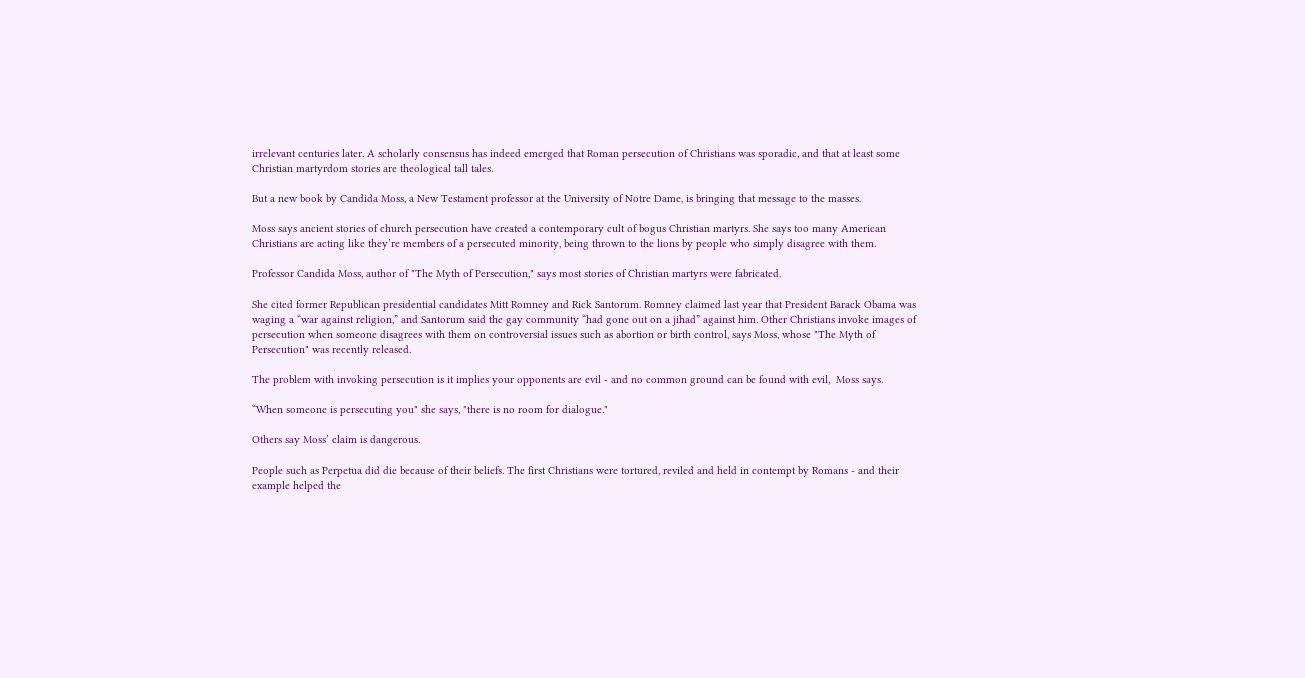irrelevant centuries later. A scholarly consensus has indeed emerged that Roman persecution of Christians was sporadic, and that at least some Christian martyrdom stories are theological tall tales.

But a new book by Candida Moss, a New Testament professor at the University of Notre Dame, is bringing that message to the masses.

Moss says ancient stories of church persecution have created a contemporary cult of bogus Christian martyrs. She says too many American Christians are acting like they’re members of a persecuted minority, being thrown to the lions by people who simply disagree with them.

Professor Candida Moss, author of "The Myth of Persecution," says most stories of Christian martyrs were fabricated.

She cited former Republican presidential candidates Mitt Romney and Rick Santorum. Romney claimed last year that President Barack Obama was waging a “war against religion,” and Santorum said the gay community “had gone out on a jihad” against him. Other Christians invoke images of persecution when someone disagrees with them on controversial issues such as abortion or birth control, says Moss, whose "The Myth of Persecution" was recently released.

The problem with invoking persecution is it implies your opponents are evil - and no common ground can be found with evil,  Moss says.

“When someone is persecuting you" she says, "there is no room for dialogue."

Others say Moss’ claim is dangerous.

People such as Perpetua did die because of their beliefs. The first Christians were tortured, reviled and held in contempt by Romans - and their example helped the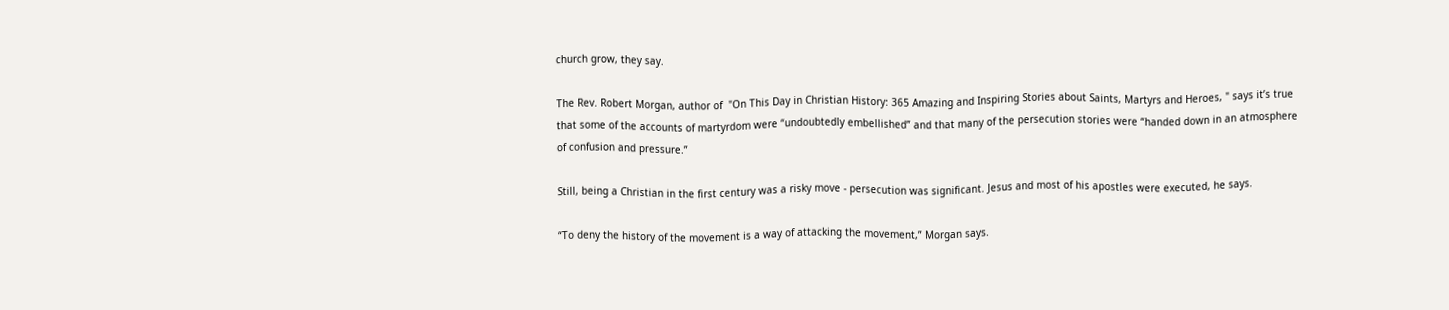church grow, they say.

The Rev. Robert Morgan, author of  "On This Day in Christian History: 365 Amazing and Inspiring Stories about Saints, Martyrs and Heroes, " says it’s true that some of the accounts of martyrdom were “undoubtedly embellished” and that many of the persecution stories were “handed down in an atmosphere of confusion and pressure.”

Still, being a Christian in the first century was a risky move - persecution was significant. Jesus and most of his apostles were executed, he says.

“To deny the history of the movement is a way of attacking the movement,” Morgan says.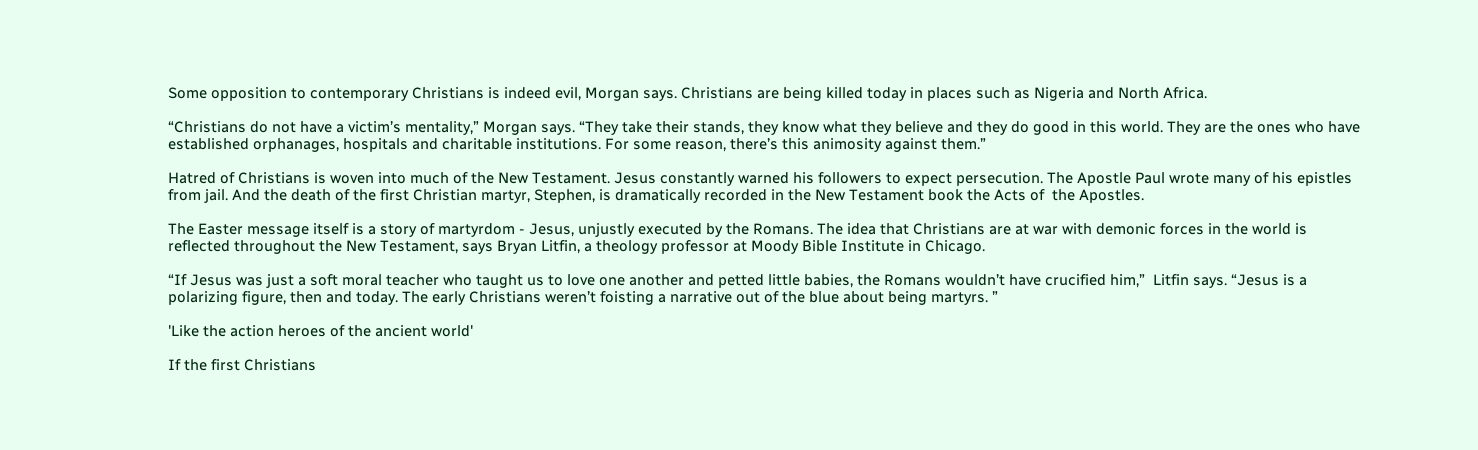Some opposition to contemporary Christians is indeed evil, Morgan says. Christians are being killed today in places such as Nigeria and North Africa.

“Christians do not have a victim’s mentality,” Morgan says. “They take their stands, they know what they believe and they do good in this world. They are the ones who have established orphanages, hospitals and charitable institutions. For some reason, there’s this animosity against them.”

Hatred of Christians is woven into much of the New Testament. Jesus constantly warned his followers to expect persecution. The Apostle Paul wrote many of his epistles from jail. And the death of the first Christian martyr, Stephen, is dramatically recorded in the New Testament book the Acts of  the Apostles.

The Easter message itself is a story of martyrdom - Jesus, unjustly executed by the Romans. The idea that Christians are at war with demonic forces in the world is reflected throughout the New Testament, says Bryan Litfin, a theology professor at Moody Bible Institute in Chicago.

“If Jesus was just a soft moral teacher who taught us to love one another and petted little babies, the Romans wouldn’t have crucified him,”  Litfin says. “Jesus is a polarizing figure, then and today. The early Christians weren’t foisting a narrative out of the blue about being martyrs. ”

'Like the action heroes of the ancient world'

If the first Christians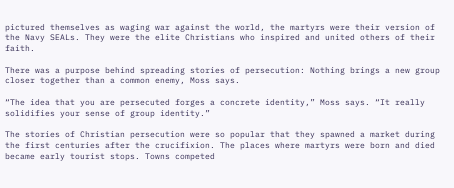pictured themselves as waging war against the world, the martyrs were their version of the Navy SEALs. They were the elite Christians who inspired and united others of their faith.

There was a purpose behind spreading stories of persecution: Nothing brings a new group closer together than a common enemy, Moss says.

“The idea that you are persecuted forges a concrete identity,” Moss says. “It really solidifies your sense of group identity.”

The stories of Christian persecution were so popular that they spawned a market during the first centuries after the crucifixion. The places where martyrs were born and died became early tourist stops. Towns competed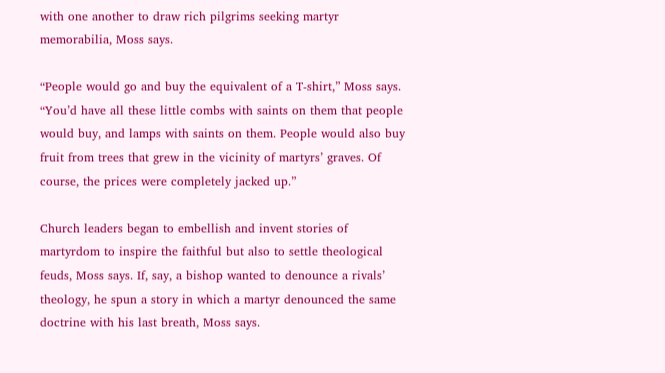with one another to draw rich pilgrims seeking martyr memorabilia, Moss says.

“People would go and buy the equivalent of a T-shirt,” Moss says. “You’d have all these little combs with saints on them that people would buy, and lamps with saints on them. People would also buy fruit from trees that grew in the vicinity of martyrs’ graves. Of course, the prices were completely jacked up.”

Church leaders began to embellish and invent stories of martyrdom to inspire the faithful but also to settle theological feuds, Moss says. If, say, a bishop wanted to denounce a rivals’ theology, he spun a story in which a martyr denounced the same doctrine with his last breath, Moss says.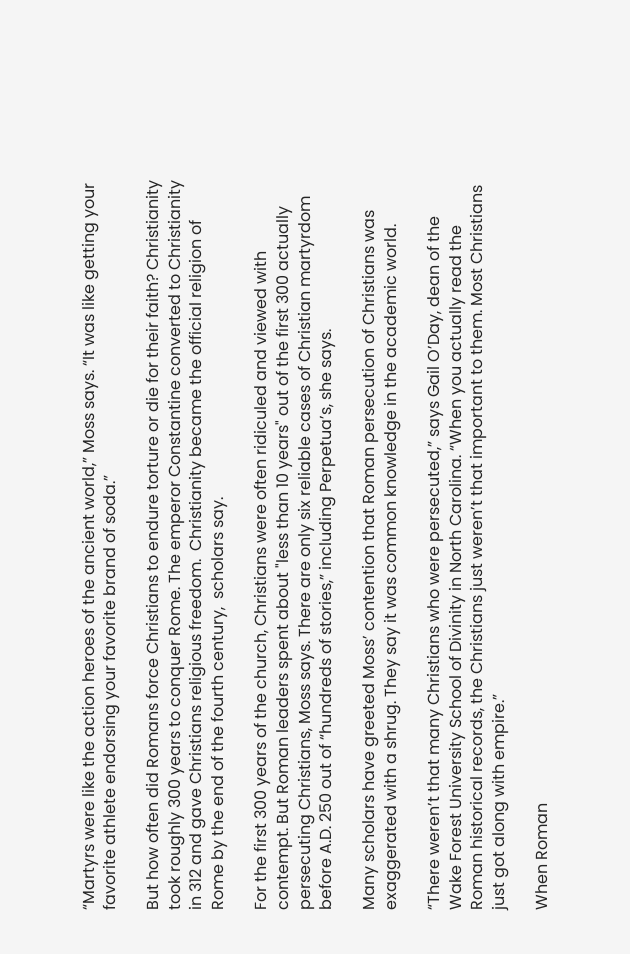“Martyrs were like the action heroes of the ancient world,” Moss says. “It was like getting your favorite athlete endorsing your favorite brand of soda.”

But how often did Romans force Christians to endure torture or die for their faith? Christianity took roughly 300 years to conquer Rome. The emperor Constantine converted to Christianity in 312 and gave Christians religious freedom.  Christianity became the official religion of Rome by the end of the fourth century,  scholars say.

For the first 300 years of the church, Christians were often ridiculed and viewed with contempt. But Roman leaders spent about "less than 10 years" out of the first 300 actually persecuting Christians, Moss says. There are only six reliable cases of Christian martyrdom before A.D. 250 out of “hundreds of stories,” including Perpetua’s, she says.

Many scholars have greeted Moss’ contention that Roman persecution of Christians was exaggerated with a shrug. They say it was common knowledge in the academic world.

“There weren’t that many Christians who were persecuted,” says Gail O’Day, dean of the Wake Forest University School of Divinity in North Carolina. “When you actually read the Roman historical records, the Christians just weren’t that important to them. Most Christians just got along with empire.”

When Roman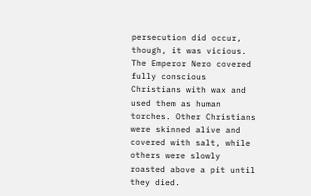persecution did occur, though, it was vicious. The Emperor Nero covered fully conscious Christians with wax and used them as human torches. Other Christians were skinned alive and covered with salt, while others were slowly roasted above a pit until they died.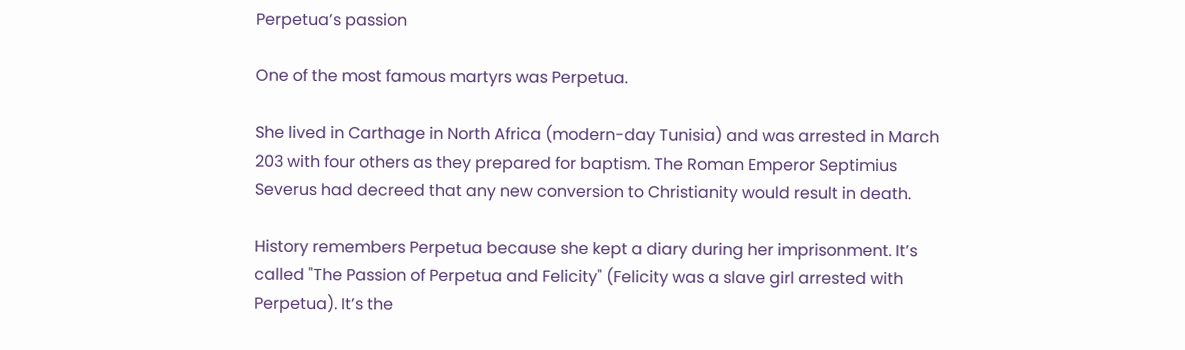Perpetua’s passion

One of the most famous martyrs was Perpetua.

She lived in Carthage in North Africa (modern-day Tunisia) and was arrested in March 203 with four others as they prepared for baptism. The Roman Emperor Septimius Severus had decreed that any new conversion to Christianity would result in death.

History remembers Perpetua because she kept a diary during her imprisonment. It’s called "The Passion of Perpetua and Felicity" (Felicity was a slave girl arrested with Perpetua). It’s the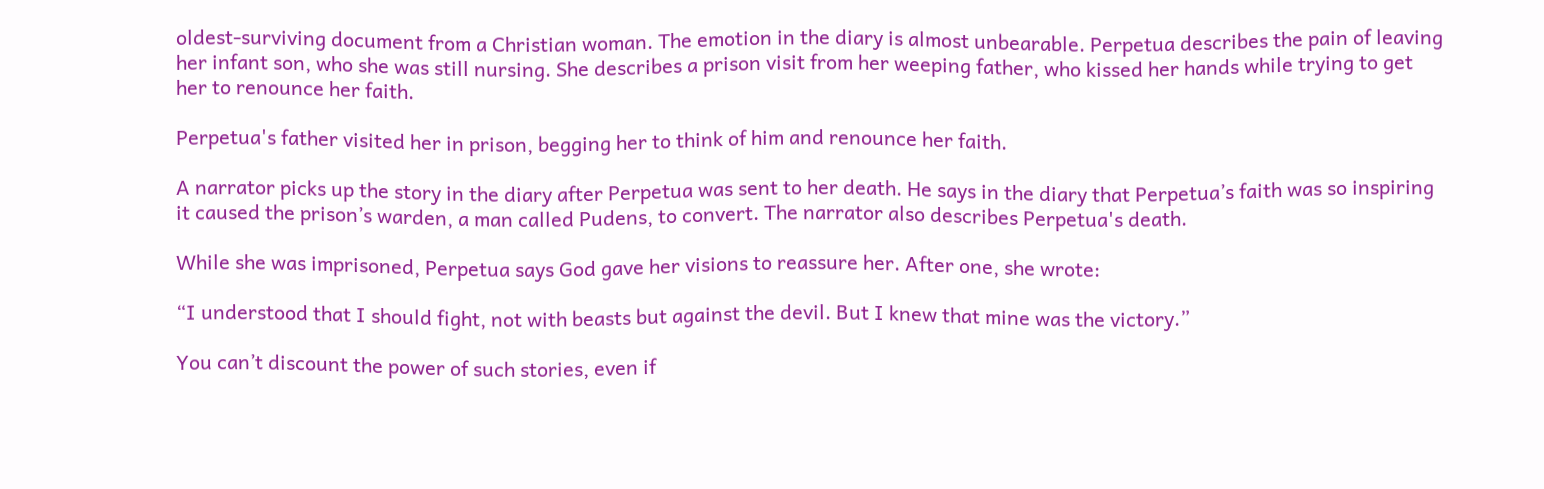oldest-surviving document from a Christian woman. The emotion in the diary is almost unbearable. Perpetua describes the pain of leaving her infant son, who she was still nursing. She describes a prison visit from her weeping father, who kissed her hands while trying to get her to renounce her faith.

Perpetua's father visited her in prison, begging her to think of him and renounce her faith.

A narrator picks up the story in the diary after Perpetua was sent to her death. He says in the diary that Perpetua’s faith was so inspiring it caused the prison’s warden, a man called Pudens, to convert. The narrator also describes Perpetua's death.

While she was imprisoned, Perpetua says God gave her visions to reassure her. After one, she wrote:

“I understood that I should fight, not with beasts but against the devil. But I knew that mine was the victory.”

You can’t discount the power of such stories, even if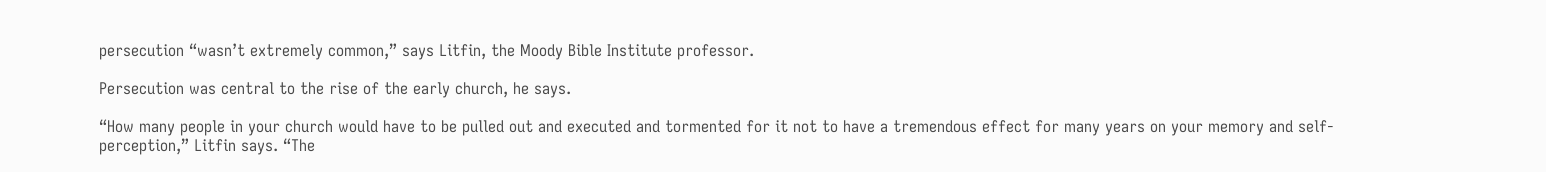persecution “wasn’t extremely common,” says Litfin, the Moody Bible Institute professor.

Persecution was central to the rise of the early church, he says.

“How many people in your church would have to be pulled out and executed and tormented for it not to have a tremendous effect for many years on your memory and self-perception,” Litfin says. “The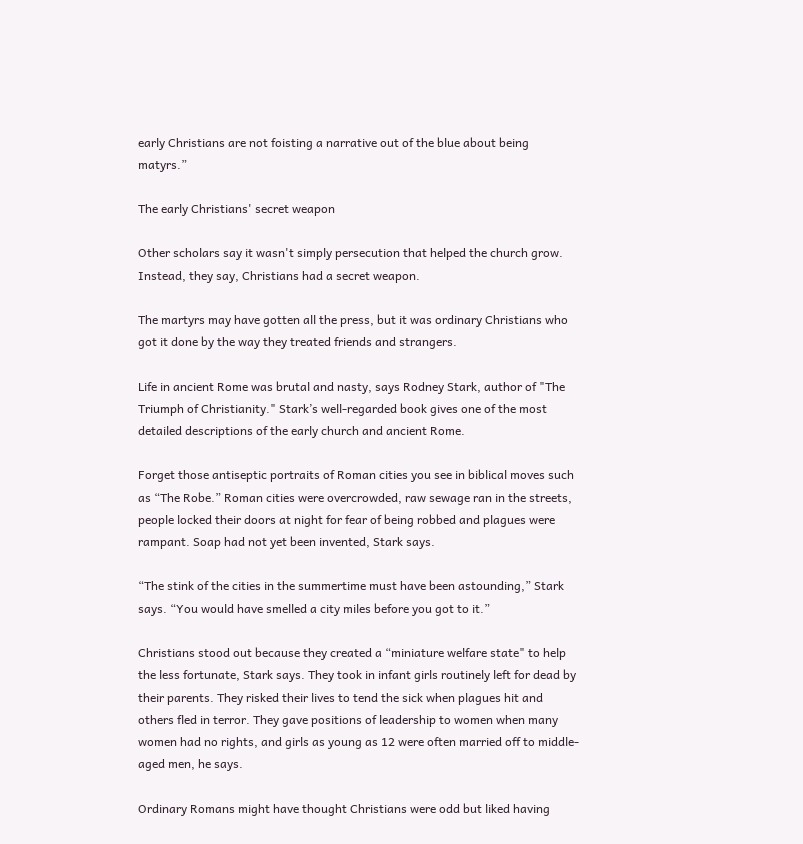early Christians are not foisting a narrative out of the blue about being matyrs.”

The early Christians' secret weapon

Other scholars say it wasn't simply persecution that helped the church grow. Instead, they say, Christians had a secret weapon.

The martyrs may have gotten all the press, but it was ordinary Christians who got it done by the way they treated friends and strangers.

Life in ancient Rome was brutal and nasty, says Rodney Stark, author of "The Triumph of Christianity." Stark’s well-regarded book gives one of the most detailed descriptions of the early church and ancient Rome.

Forget those antiseptic portraits of Roman cities you see in biblical moves such as “The Robe.” Roman cities were overcrowded, raw sewage ran in the streets, people locked their doors at night for fear of being robbed and plagues were rampant. Soap had not yet been invented, Stark says.

“The stink of the cities in the summertime must have been astounding,” Stark says. “You would have smelled a city miles before you got to it.”

Christians stood out because they created a “miniature welfare state" to help the less fortunate, Stark says. They took in infant girls routinely left for dead by their parents. They risked their lives to tend the sick when plagues hit and others fled in terror. They gave positions of leadership to women when many women had no rights, and girls as young as 12 were often married off to middle-aged men, he says.

Ordinary Romans might have thought Christians were odd but liked having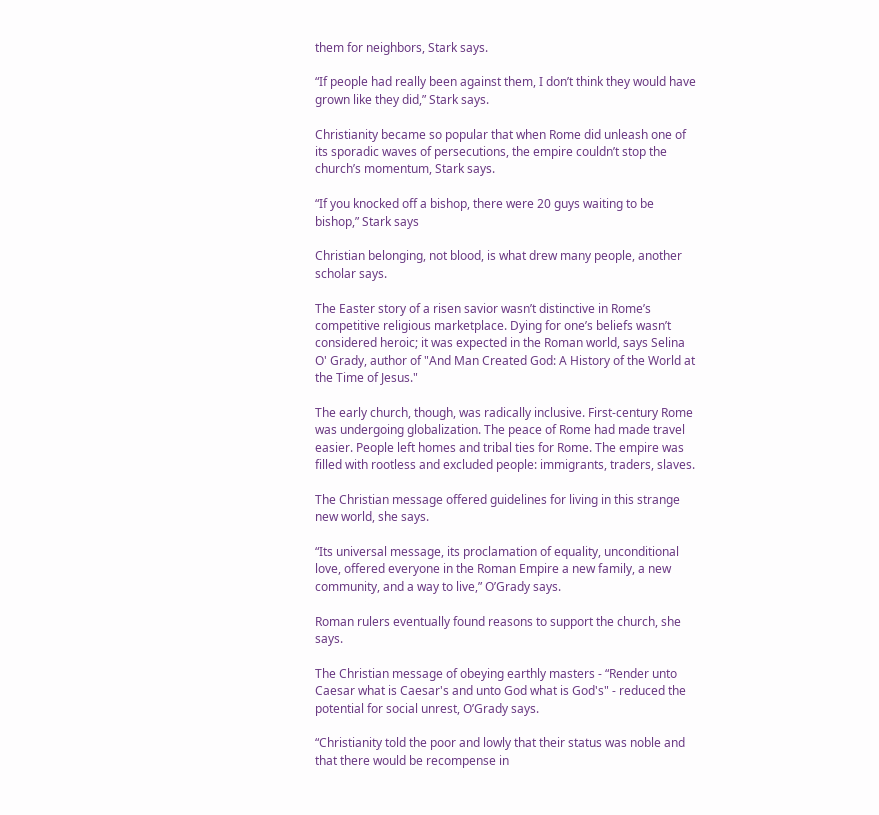them for neighbors, Stark says.

“If people had really been against them, I don’t think they would have grown like they did,” Stark says.

Christianity became so popular that when Rome did unleash one of its sporadic waves of persecutions, the empire couldn’t stop the church’s momentum, Stark says.

“If you knocked off a bishop, there were 20 guys waiting to be bishop,” Stark says

Christian belonging, not blood, is what drew many people, another scholar says.

The Easter story of a risen savior wasn’t distinctive in Rome’s competitive religious marketplace. Dying for one’s beliefs wasn’t considered heroic; it was expected in the Roman world, says Selina O' Grady, author of "And Man Created God: A History of the World at the Time of Jesus."

The early church, though, was radically inclusive. First-century Rome was undergoing globalization. The peace of Rome had made travel easier. People left homes and tribal ties for Rome. The empire was filled with rootless and excluded people: immigrants, traders, slaves.

The Christian message offered guidelines for living in this strange new world, she says.

“Its universal message, its proclamation of equality, unconditional love, offered everyone in the Roman Empire a new family, a new community, and a way to live,” O’Grady says.

Roman rulers eventually found reasons to support the church, she says.

The Christian message of obeying earthly masters - “Render unto Caesar what is Caesar's and unto God what is God's" - reduced the potential for social unrest, O’Grady says.

“Christianity told the poor and lowly that their status was noble and that there would be recompense in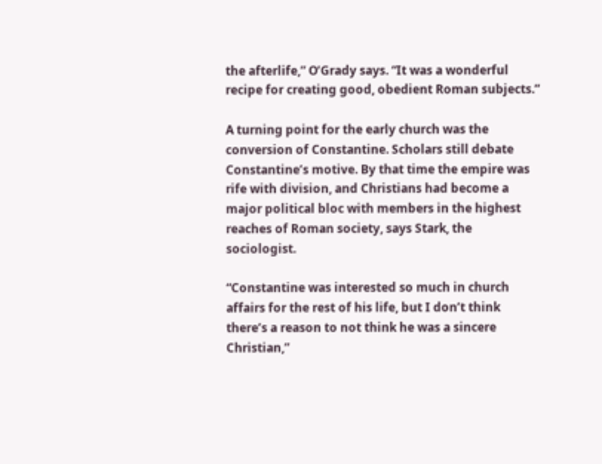the afterlife,” O’Grady says. “It was a wonderful recipe for creating good, obedient Roman subjects.”

A turning point for the early church was the conversion of Constantine. Scholars still debate Constantine’s motive. By that time the empire was rife with division, and Christians had become a major political bloc with members in the highest reaches of Roman society, says Stark, the sociologist.

“Constantine was interested so much in church affairs for the rest of his life, but I don’t think there’s a reason to not think he was a sincere Christian,”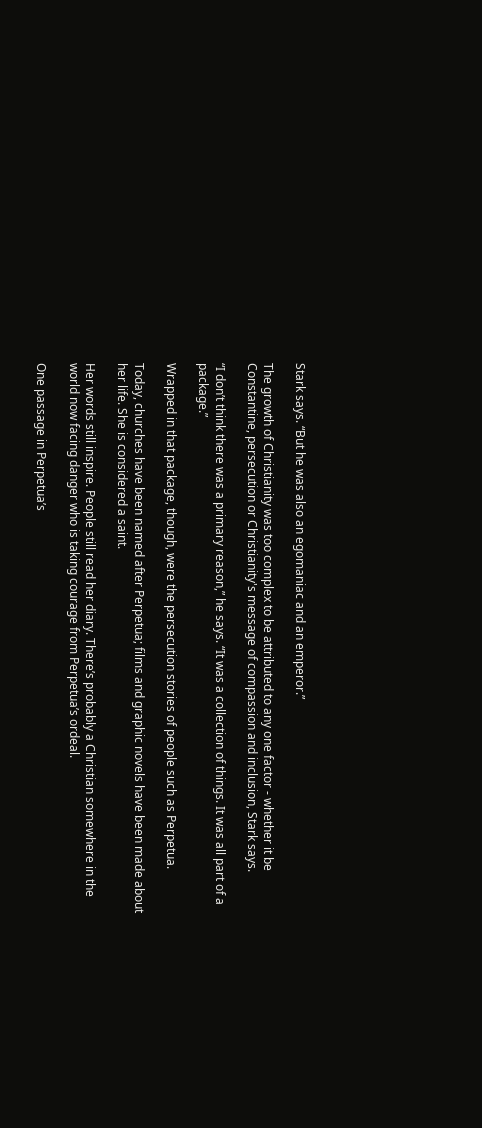Stark says. “But he was also an egomaniac and an emperor.”

The growth of Christianity was too complex to be attributed to any one factor - whether it be Constantine, persecution or Christianity's message of compassion and inclusion, Stark says.

“I don’t think there was a primary reason,” he says. “It was a collection of things. It was all part of a package.”

Wrapped in that package, though, were the persecution stories of people such as Perpetua.

Today, churches have been named after Perpetua; films and graphic novels have been made about her life. She is considered a saint.

Her words still inspire. People still read her diary. There’s probably a Christian somewhere in the world now facing danger who is taking courage from Perpetua’s ordeal.

One passage in Perpetua’s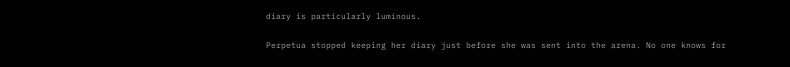diary is particularly luminous.

Perpetua stopped keeping her diary just before she was sent into the arena. No one knows for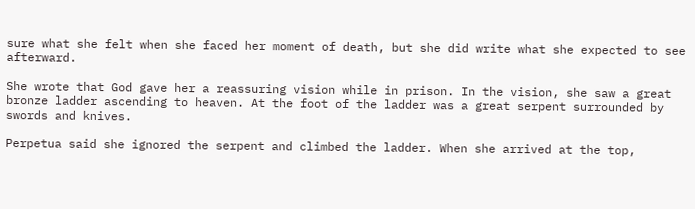sure what she felt when she faced her moment of death, but she did write what she expected to see afterward.

She wrote that God gave her a reassuring vision while in prison. In the vision, she saw a great bronze ladder ascending to heaven. At the foot of the ladder was a great serpent surrounded by swords and knives.

Perpetua said she ignored the serpent and climbed the ladder. When she arrived at the top,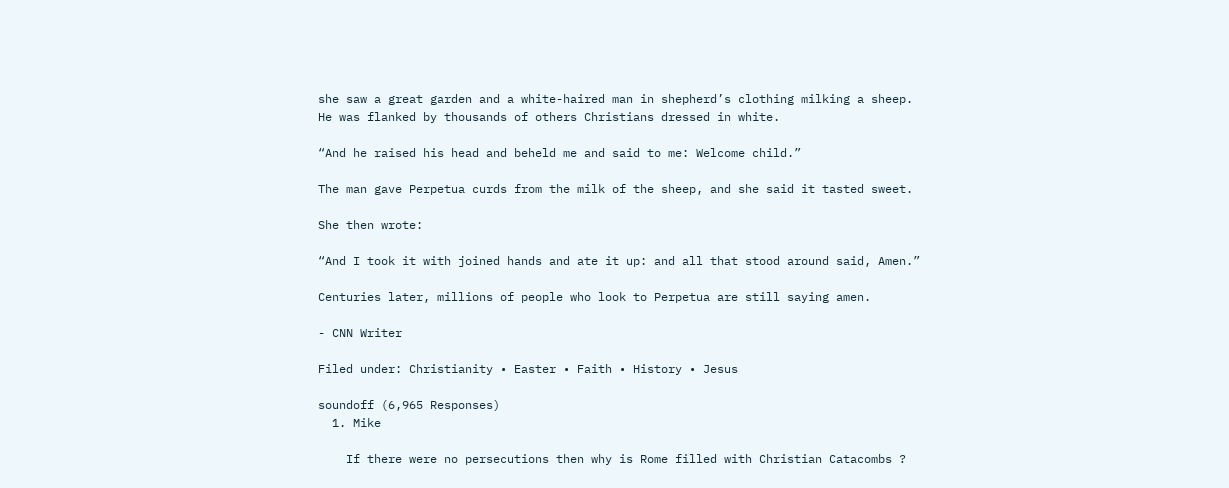she saw a great garden and a white-haired man in shepherd’s clothing milking a sheep. He was flanked by thousands of others Christians dressed in white.

“And he raised his head and beheld me and said to me: Welcome child.”

The man gave Perpetua curds from the milk of the sheep, and she said it tasted sweet.

She then wrote:

“And I took it with joined hands and ate it up: and all that stood around said, Amen.”

Centuries later, millions of people who look to Perpetua are still saying amen.

- CNN Writer

Filed under: Christianity • Easter • Faith • History • Jesus

soundoff (6,965 Responses)
  1. Mike

    If there were no persecutions then why is Rome filled with Christian Catacombs ?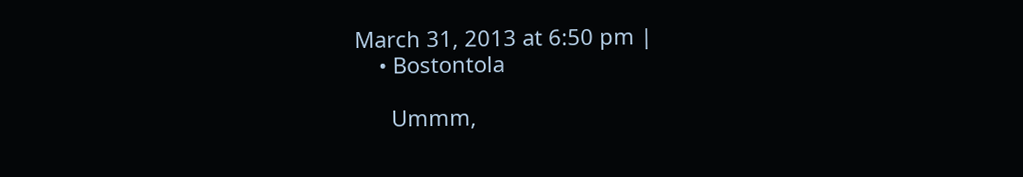March 31, 2013 at 6:50 pm |
    • Bostontola

      Ummm,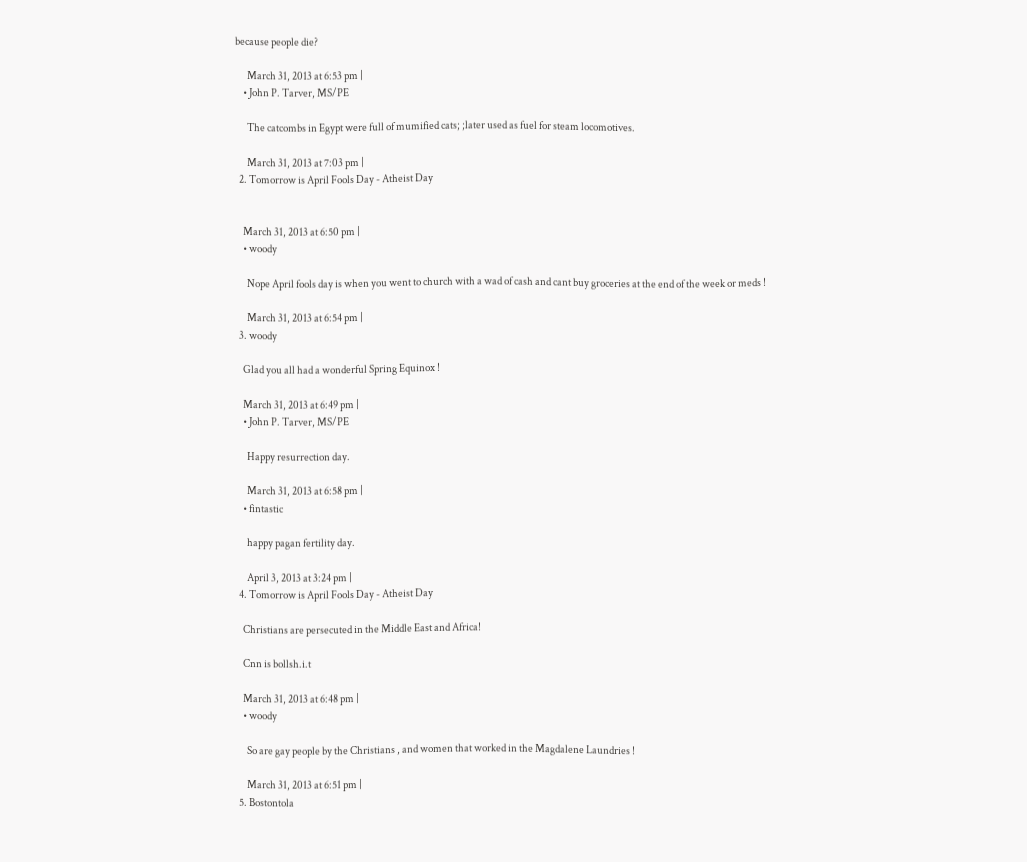because people die?

      March 31, 2013 at 6:53 pm |
    • John P. Tarver, MS/PE

      The catcombs in Egypt were full of mumified cats; ;later used as fuel for steam locomotives.

      March 31, 2013 at 7:03 pm |
  2. Tomorrow is April Fools Day - Atheist Day


    March 31, 2013 at 6:50 pm |
    • woody

      Nope April fools day is when you went to church with a wad of cash and cant buy groceries at the end of the week or meds !

      March 31, 2013 at 6:54 pm |
  3. woody

    Glad you all had a wonderful Spring Equinox !

    March 31, 2013 at 6:49 pm |
    • John P. Tarver, MS/PE

      Happy resurrection day.

      March 31, 2013 at 6:58 pm |
    • fintastic

      happy pagan fertility day.

      April 3, 2013 at 3:24 pm |
  4. Tomorrow is April Fools Day - Atheist Day

    Christians are persecuted in the Middle East and Africa!

    Cnn is bollsh.i.t

    March 31, 2013 at 6:48 pm |
    • woody

      So are gay people by the Christians , and women that worked in the Magdalene Laundries !

      March 31, 2013 at 6:51 pm |
  5. Bostontola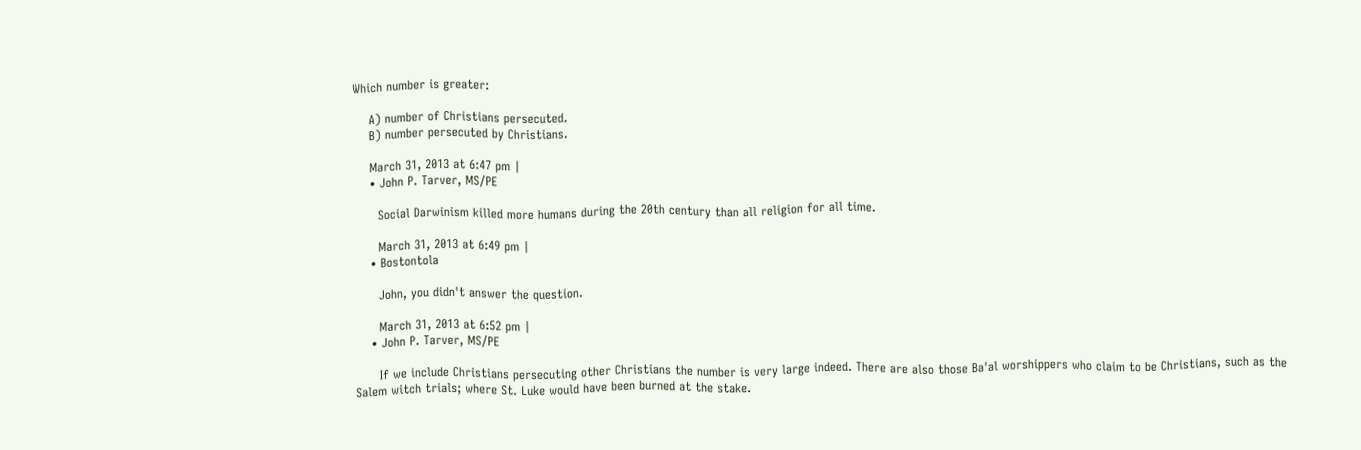Which number is greater:

    A) number of Christians persecuted.
    B) number persecuted by Christians.

    March 31, 2013 at 6:47 pm |
    • John P. Tarver, MS/PE

      Social Darwinism killed more humans during the 20th century than all religion for all time.

      March 31, 2013 at 6:49 pm |
    • Bostontola

      John, you didn't answer the question.

      March 31, 2013 at 6:52 pm |
    • John P. Tarver, MS/PE

      If we include Christians persecuting other Christians the number is very large indeed. There are also those Ba'al worshippers who claim to be Christians, such as the Salem witch trials; where St. Luke would have been burned at the stake.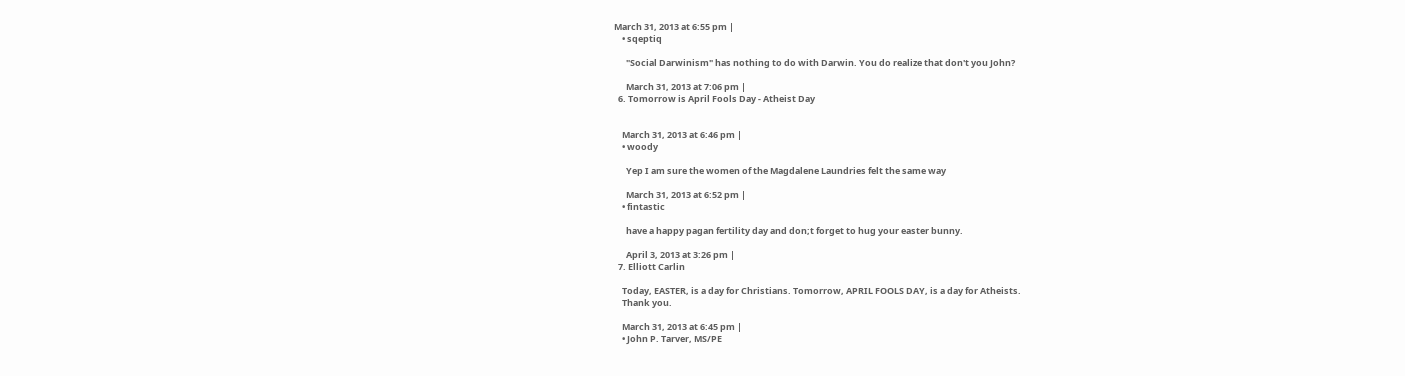March 31, 2013 at 6:55 pm |
    • sqeptiq

      "Social Darwinism" has nothing to do with Darwin. You do realize that don't you John?

      March 31, 2013 at 7:06 pm |
  6. Tomorrow is April Fools Day - Atheist Day


    March 31, 2013 at 6:46 pm |
    • woody

      Yep I am sure the women of the Magdalene Laundries felt the same way

      March 31, 2013 at 6:52 pm |
    • fintastic

      have a happy pagan fertility day and don;t forget to hug your easter bunny.

      April 3, 2013 at 3:26 pm |
  7. Elliott Carlin

    Today, EASTER, is a day for Christians. Tomorrow, APRIL FOOLS DAY, is a day for Atheists.
    Thank you.

    March 31, 2013 at 6:45 pm |
    • John P. Tarver, MS/PE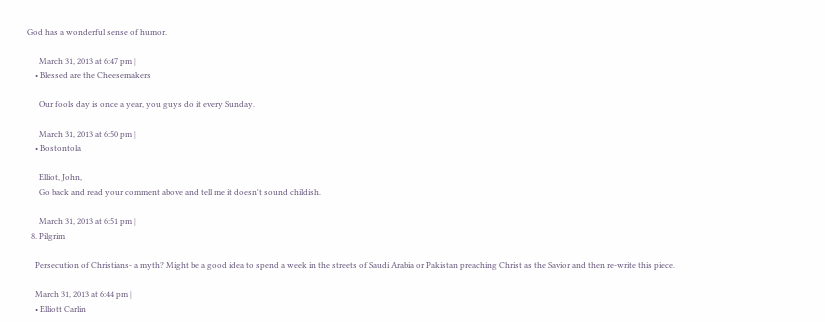God has a wonderful sense of humor.

      March 31, 2013 at 6:47 pm |
    • Blessed are the Cheesemakers

      Our fools day is once a year, you guys do it every Sunday.

      March 31, 2013 at 6:50 pm |
    • Bostontola

      Elliot, John,
      Go back and read your comment above and tell me it doesn't sound childish.

      March 31, 2013 at 6:51 pm |
  8. Pilgrim

    Persecution of Christians- a myth? Might be a good idea to spend a week in the streets of Saudi Arabia or Pakistan preaching Christ as the Savior and then re-write this piece.

    March 31, 2013 at 6:44 pm |
    • Elliott Carlin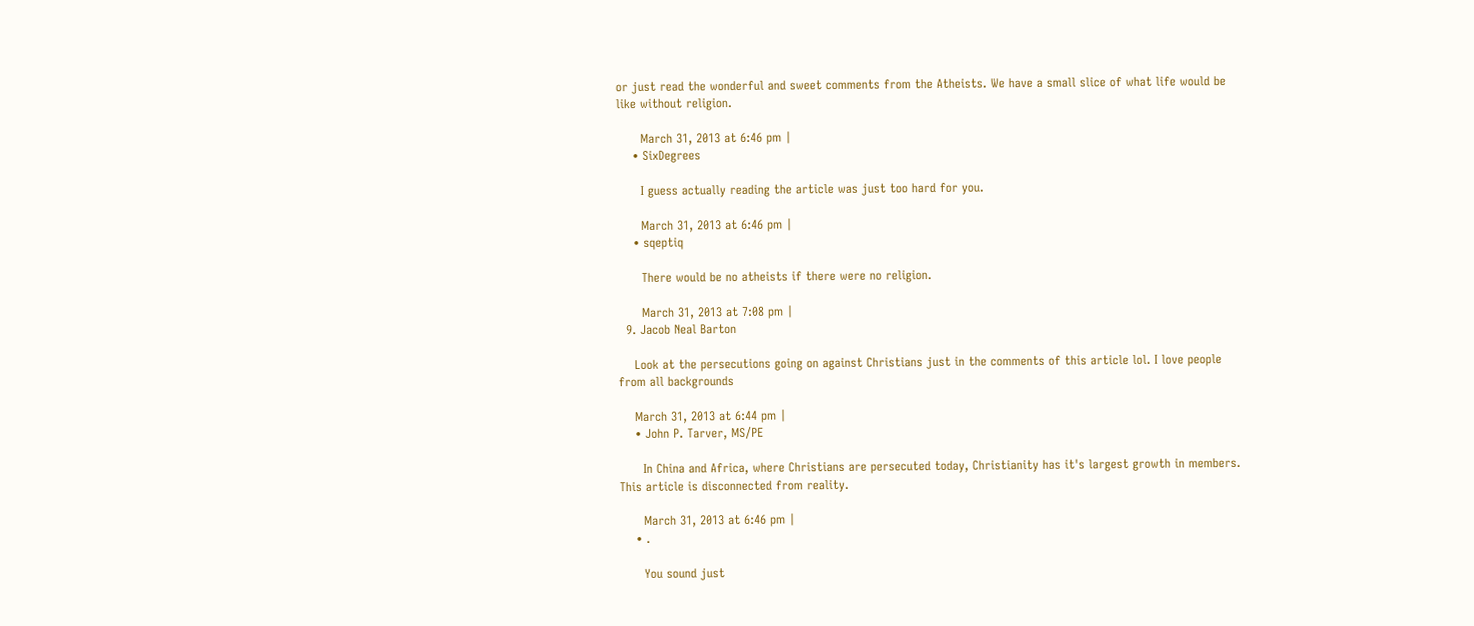or just read the wonderful and sweet comments from the Atheists. We have a small slice of what life would be like without religion.

      March 31, 2013 at 6:46 pm |
    • SixDegrees

      I guess actually reading the article was just too hard for you.

      March 31, 2013 at 6:46 pm |
    • sqeptiq

      There would be no atheists if there were no religion.

      March 31, 2013 at 7:08 pm |
  9. Jacob Neal Barton

    Look at the persecutions going on against Christians just in the comments of this article lol. I love people from all backgrounds

    March 31, 2013 at 6:44 pm |
    • John P. Tarver, MS/PE

      In China and Africa, where Christians are persecuted today, Christianity has it's largest growth in members. This article is disconnected from reality.

      March 31, 2013 at 6:46 pm |
    • .

      You sound just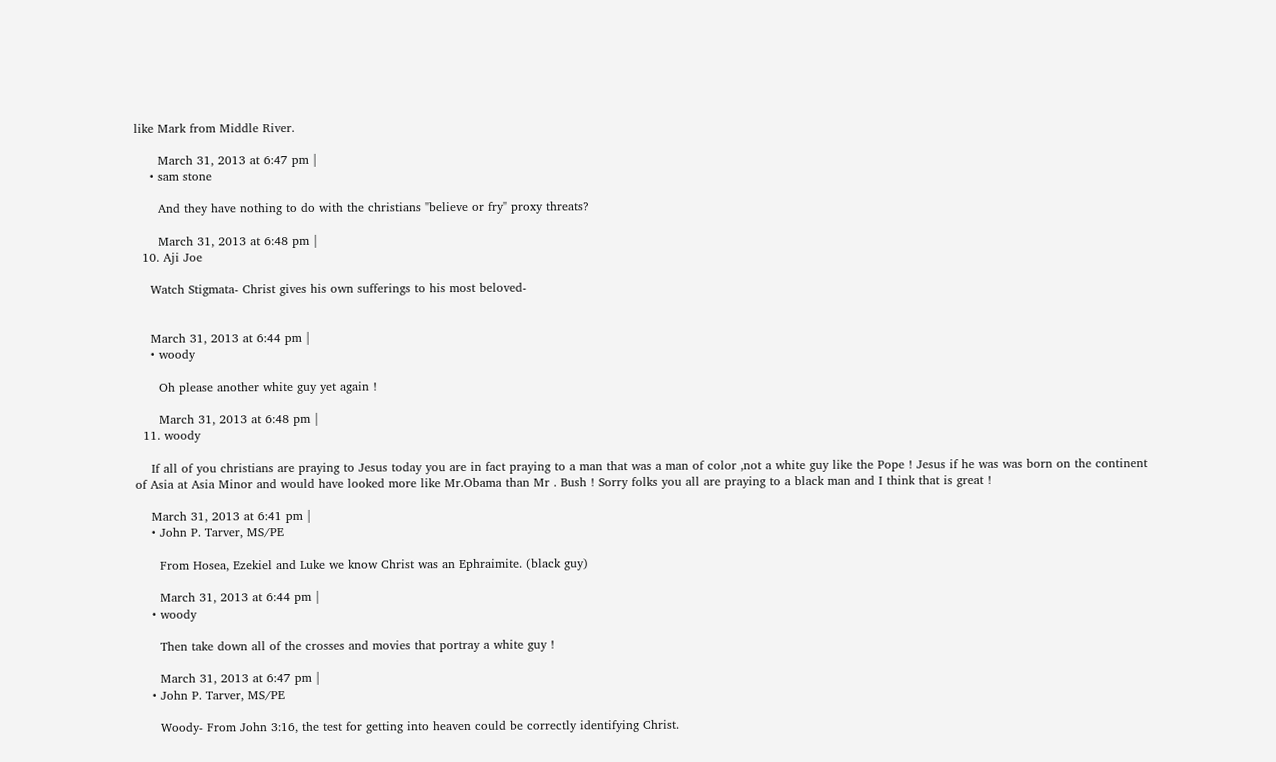like Mark from Middle River.

      March 31, 2013 at 6:47 pm |
    • sam stone

      And they have nothing to do with the christians "believe or fry" proxy threats?

      March 31, 2013 at 6:48 pm |
  10. Aji Joe

    Watch Stigmata- Christ gives his own sufferings to his most beloved-


    March 31, 2013 at 6:44 pm |
    • woody

      Oh please another white guy yet again !

      March 31, 2013 at 6:48 pm |
  11. woody

    If all of you christians are praying to Jesus today you are in fact praying to a man that was a man of color ,not a white guy like the Pope ! Jesus if he was was born on the continent of Asia at Asia Minor and would have looked more like Mr.Obama than Mr . Bush ! Sorry folks you all are praying to a black man and I think that is great !

    March 31, 2013 at 6:41 pm |
    • John P. Tarver, MS/PE

      From Hosea, Ezekiel and Luke we know Christ was an Ephraimite. (black guy)

      March 31, 2013 at 6:44 pm |
    • woody

      Then take down all of the crosses and movies that portray a white guy !

      March 31, 2013 at 6:47 pm |
    • John P. Tarver, MS/PE

      Woody- From John 3:16, the test for getting into heaven could be correctly identifying Christ.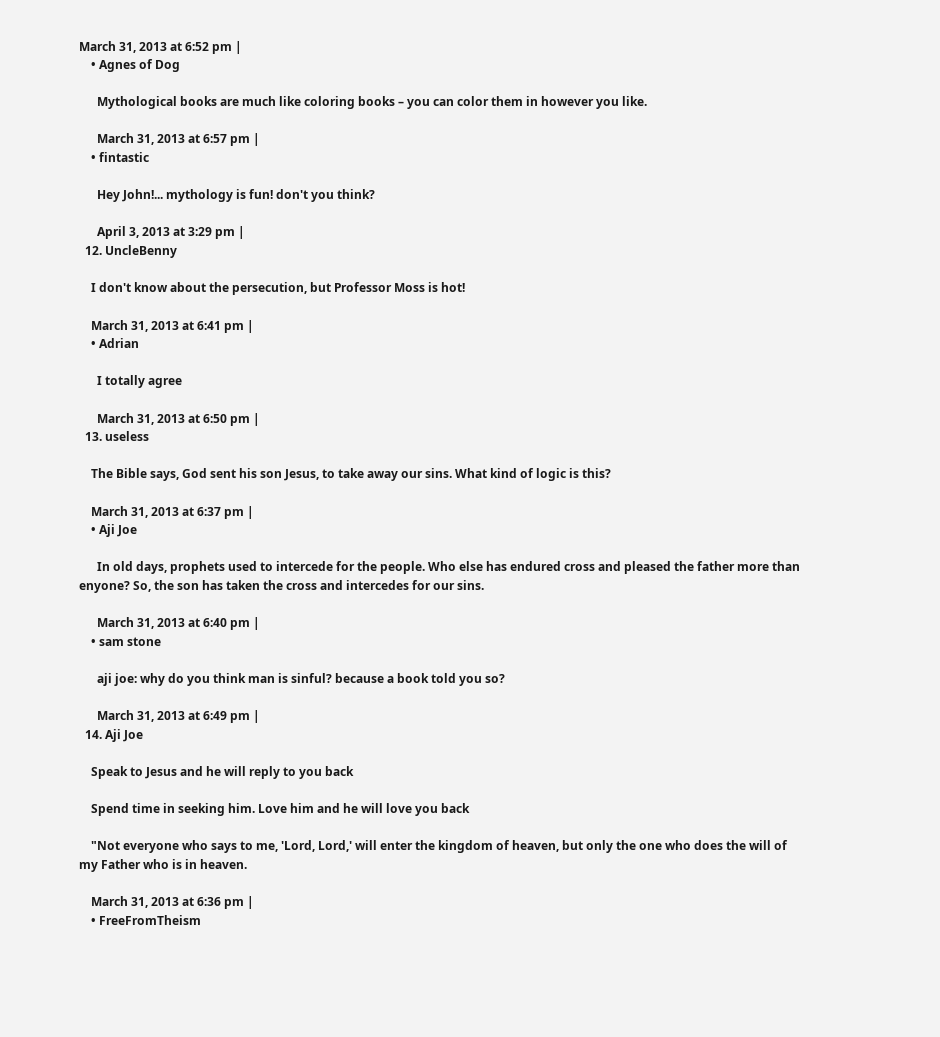March 31, 2013 at 6:52 pm |
    • Agnes of Dog

      Mythological books are much like coloring books – you can color them in however you like.

      March 31, 2013 at 6:57 pm |
    • fintastic

      Hey John!... mythology is fun! don't you think?

      April 3, 2013 at 3:29 pm |
  12. UncleBenny

    I don't know about the persecution, but Professor Moss is hot!

    March 31, 2013 at 6:41 pm |
    • Adrian

      I totally agree

      March 31, 2013 at 6:50 pm |
  13. useless

    The Bible says, God sent his son Jesus, to take away our sins. What kind of logic is this?

    March 31, 2013 at 6:37 pm |
    • Aji Joe

      In old days, prophets used to intercede for the people. Who else has endured cross and pleased the father more than enyone? So, the son has taken the cross and intercedes for our sins.

      March 31, 2013 at 6:40 pm |
    • sam stone

      aji joe: why do you think man is sinful? because a book told you so?

      March 31, 2013 at 6:49 pm |
  14. Aji Joe

    Speak to Jesus and he will reply to you back

    Spend time in seeking him. Love him and he will love you back

    "Not everyone who says to me, 'Lord, Lord,' will enter the kingdom of heaven, but only the one who does the will of my Father who is in heaven.

    March 31, 2013 at 6:36 pm |
    • FreeFromTheism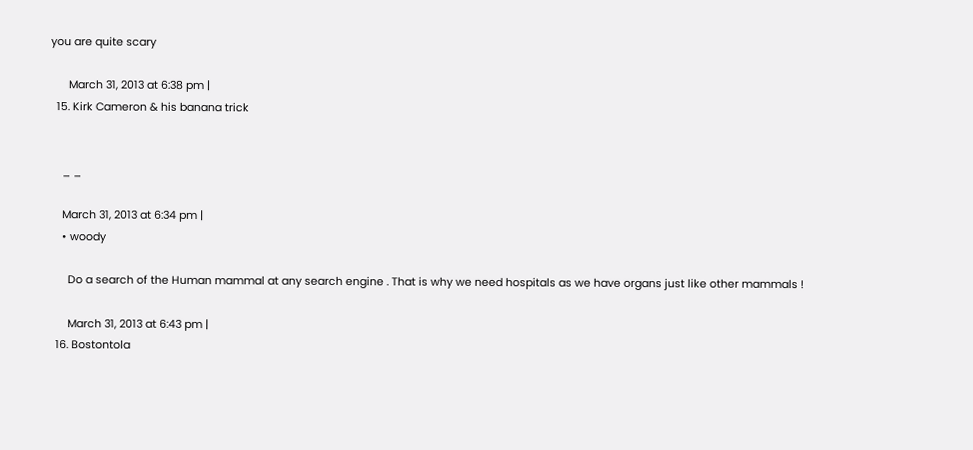you are quite scary

      March 31, 2013 at 6:38 pm |
  15. Kirk Cameron & his banana trick


    _ _

    March 31, 2013 at 6:34 pm |
    • woody

      Do a search of the Human mammal at any search engine . That is why we need hospitals as we have organs just like other mammals !

      March 31, 2013 at 6:43 pm |
  16. Bostontola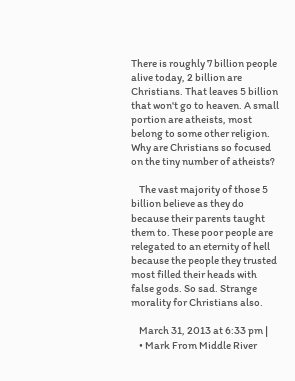There is roughly 7 billion people alive today, 2 billion are Christians. That leaves 5 billion that won't go to heaven. A small portion are atheists, most belong to some other religion. Why are Christians so focused on the tiny number of atheists?

    The vast majority of those 5 billion believe as they do because their parents taught them to. These poor people are relegated to an eternity of hell because the people they trusted most filled their heads with false gods. So sad. Strange morality for Christians also.

    March 31, 2013 at 6:33 pm |
    • Mark From Middle River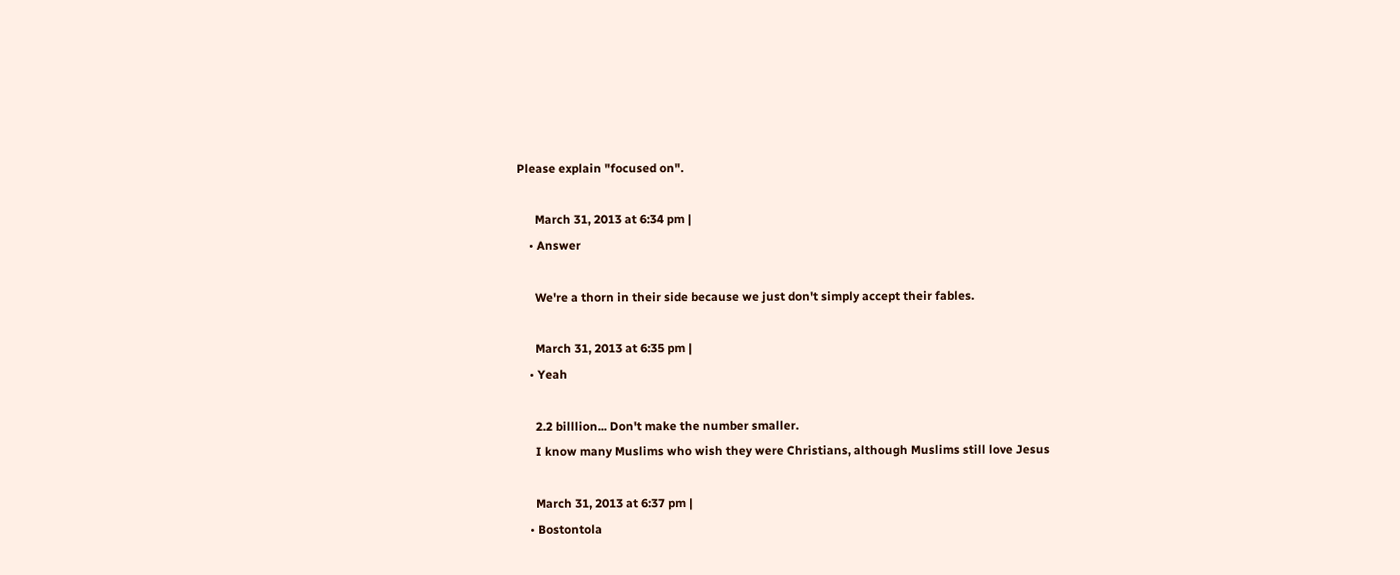Please explain "focused on".

      March 31, 2013 at 6:34 pm |
    • Answer

      We're a thorn in their side because we just don't simply accept their fables.

      March 31, 2013 at 6:35 pm |
    • Yeah

      2.2 billlion... Don't make the number smaller.
      I know many Muslims who wish they were Christians, although Muslims still love Jesus

      March 31, 2013 at 6:37 pm |
    • Bostontola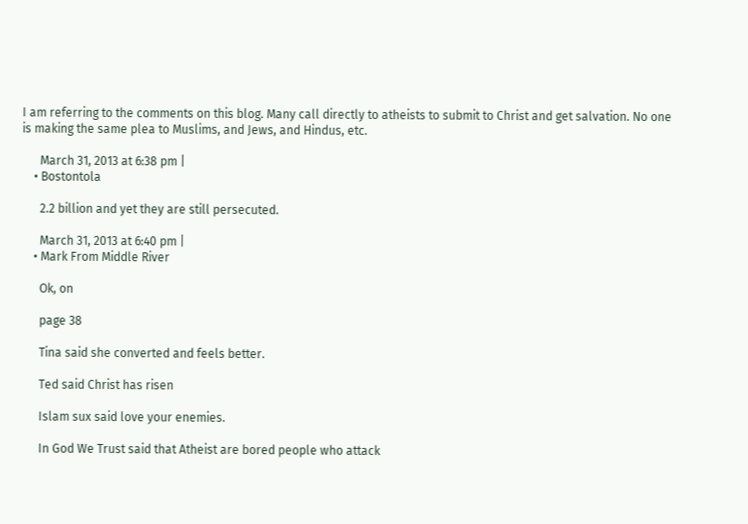I am referring to the comments on this blog. Many call directly to atheists to submit to Christ and get salvation. No one is making the same plea to Muslims, and Jews, and Hindus, etc.

      March 31, 2013 at 6:38 pm |
    • Bostontola

      2.2 billion and yet they are still persecuted.

      March 31, 2013 at 6:40 pm |
    • Mark From Middle River

      Ok, on

      page 38

      Tina said she converted and feels better.

      Ted said Christ has risen

      Islam sux said love your enemies.

      In God We Trust said that Atheist are bored people who attack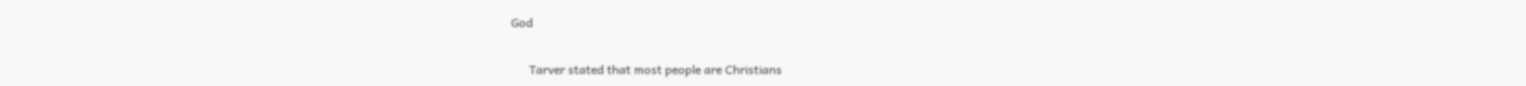God

      Tarver stated that most people are Christians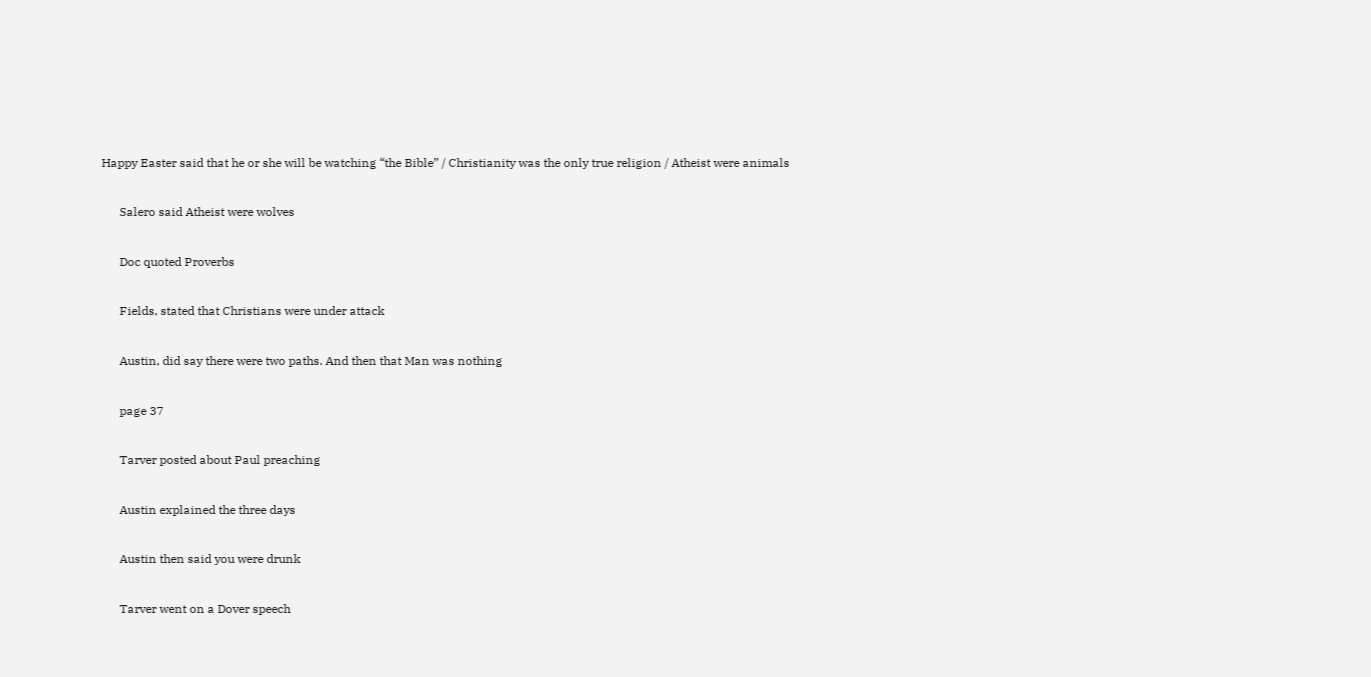Happy Easter said that he or she will be watching “the Bible” / Christianity was the only true religion / Atheist were animals

      Salero said Atheist were wolves

      Doc quoted Proverbs

      Fields, stated that Christians were under attack

      Austin, did say there were two paths. And then that Man was nothing

      page 37

      Tarver posted about Paul preaching

      Austin explained the three days

      Austin then said you were drunk

      Tarver went on a Dover speech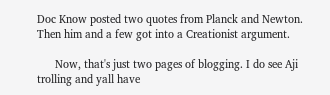Doc Know posted two quotes from Planck and Newton. Then him and a few got into a Creationist argument.

      Now, that's just two pages of blogging. I do see Aji trolling and yall have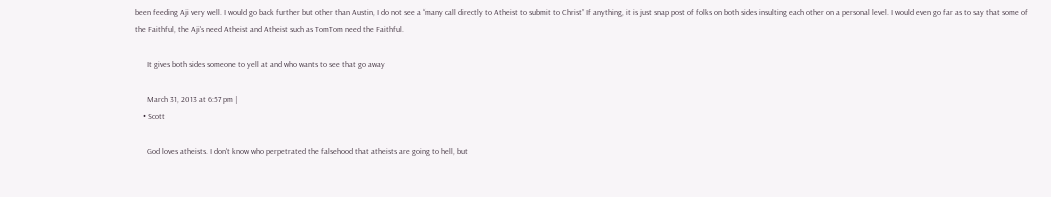been feeding Aji very well. I would go back further but other than Austin, I do not see a “many call directly to Atheist to submit to Christ” If anything, it is just snap post of folks on both sides insulting each other on a personal level. I would even go far as to say that some of the Faithful, the Aji's need Atheist and Atheist such as TomTom need the Faithful.

      It gives both sides someone to yell at and who wants to see that go away

      March 31, 2013 at 6:57 pm |
    • Scott

      God loves atheists. I don't know who perpetrated the falsehood that atheists are going to hell, but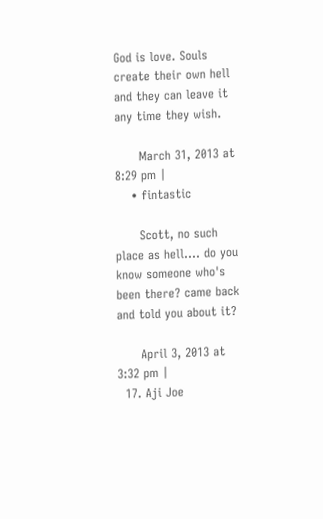God is love. Souls create their own hell and they can leave it any time they wish.

      March 31, 2013 at 8:29 pm |
    • fintastic

      Scott, no such place as hell.... do you know someone who's been there? came back and told you about it?

      April 3, 2013 at 3:32 pm |
  17. Aji Joe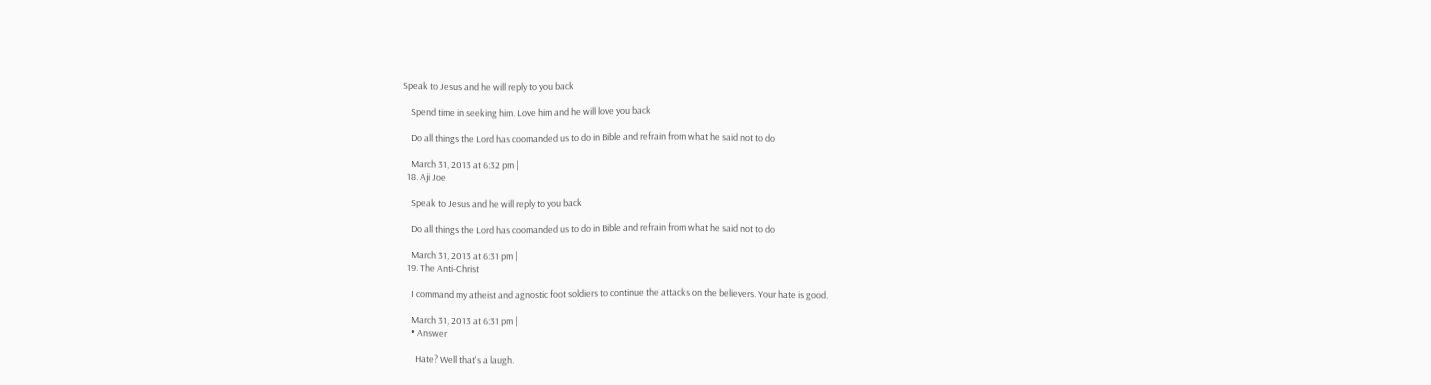Speak to Jesus and he will reply to you back

    Spend time in seeking him. Love him and he will love you back

    Do all things the Lord has coomanded us to do in Bible and refrain from what he said not to do

    March 31, 2013 at 6:32 pm |
  18. Aji Joe

    Speak to Jesus and he will reply to you back

    Do all things the Lord has coomanded us to do in Bible and refrain from what he said not to do

    March 31, 2013 at 6:31 pm |
  19. The Anti-Christ

    I command my atheist and agnostic foot soldiers to continue the attacks on the believers. Your hate is good.

    March 31, 2013 at 6:31 pm |
    • Answer

      Hate? Well that's a laugh.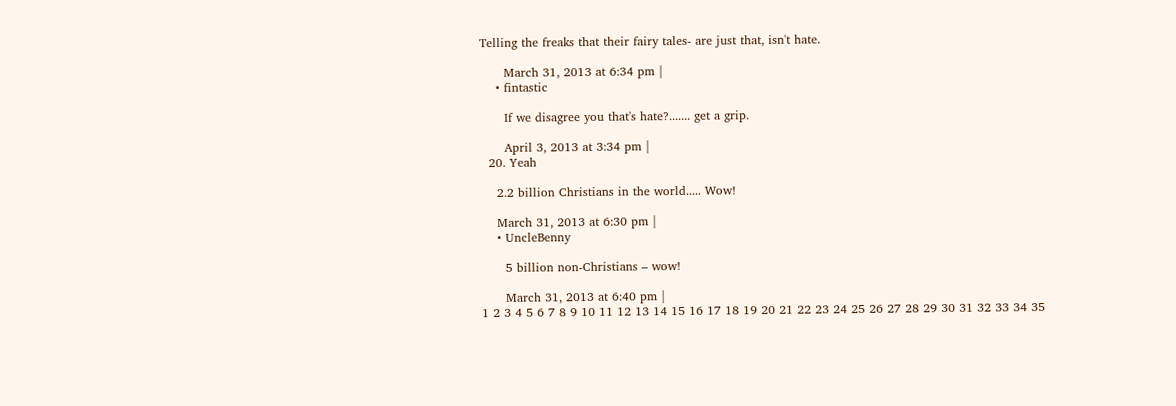Telling the freaks that their fairy tales- are just that, isn't hate.

      March 31, 2013 at 6:34 pm |
    • fintastic

      If we disagree you that's hate?....... get a grip.

      April 3, 2013 at 3:34 pm |
  20. Yeah

    2.2 billion Christians in the world..... Wow!

    March 31, 2013 at 6:30 pm |
    • UncleBenny

      5 billion non-Christians – wow!

      March 31, 2013 at 6:40 pm |
1 2 3 4 5 6 7 8 9 10 11 12 13 14 15 16 17 18 19 20 21 22 23 24 25 26 27 28 29 30 31 32 33 34 35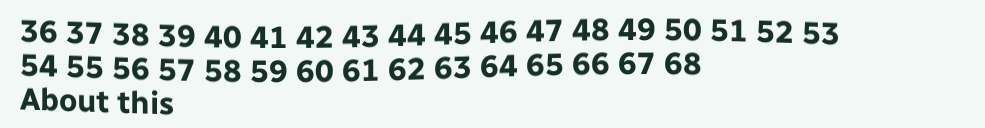36 37 38 39 40 41 42 43 44 45 46 47 48 49 50 51 52 53 54 55 56 57 58 59 60 61 62 63 64 65 66 67 68
About this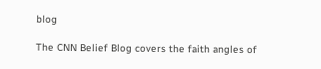blog

The CNN Belief Blog covers the faith angles of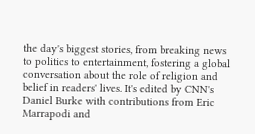the day's biggest stories, from breaking news to politics to entertainment, fostering a global conversation about the role of religion and belief in readers' lives. It's edited by CNN's Daniel Burke with contributions from Eric Marrapodi and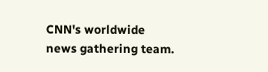CNN's worldwide news gathering team.